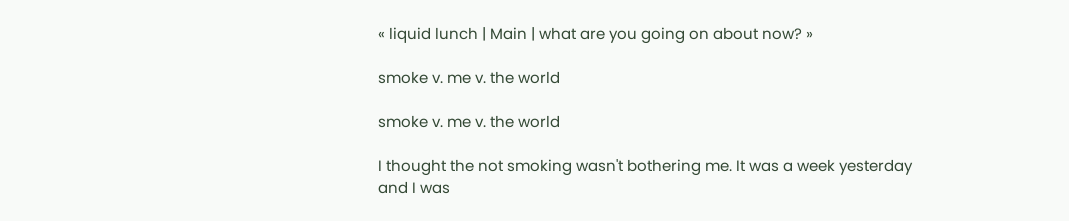« liquid lunch | Main | what are you going on about now? »

smoke v. me v. the world

smoke v. me v. the world

I thought the not smoking wasn't bothering me. It was a week yesterday and I was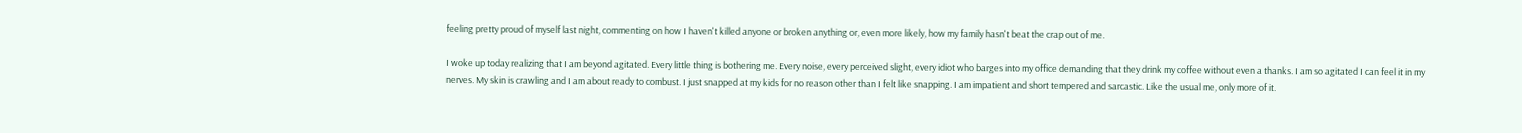feeling pretty proud of myself last night, commenting on how I haven't killed anyone or broken anything or, even more likely, how my family hasn't beat the crap out of me.

I woke up today realizing that I am beyond agitated. Every little thing is bothering me. Every noise, every perceived slight, every idiot who barges into my office demanding that they drink my coffee without even a thanks. I am so agitated I can feel it in my nerves. My skin is crawling and I am about ready to combust. I just snapped at my kids for no reason other than I felt like snapping. I am impatient and short tempered and sarcastic. Like the usual me, only more of it.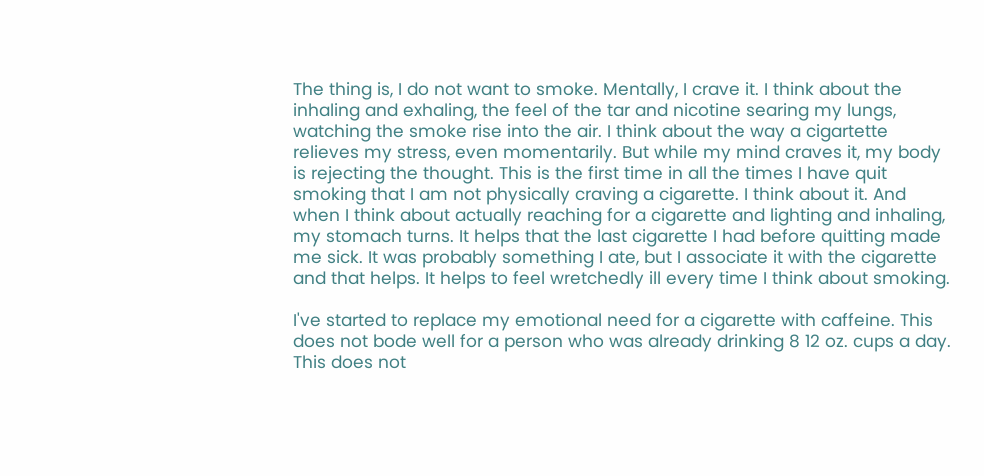The thing is, I do not want to smoke. Mentally, I crave it. I think about the inhaling and exhaling, the feel of the tar and nicotine searing my lungs, watching the smoke rise into the air. I think about the way a cigartette relieves my stress, even momentarily. But while my mind craves it, my body is rejecting the thought. This is the first time in all the times I have quit smoking that I am not physically craving a cigarette. I think about it. And when I think about actually reaching for a cigarette and lighting and inhaling, my stomach turns. It helps that the last cigarette I had before quitting made me sick. It was probably something I ate, but I associate it with the cigarette and that helps. It helps to feel wretchedly ill every time I think about smoking.

I've started to replace my emotional need for a cigarette with caffeine. This does not bode well for a person who was already drinking 8 12 oz. cups a day. This does not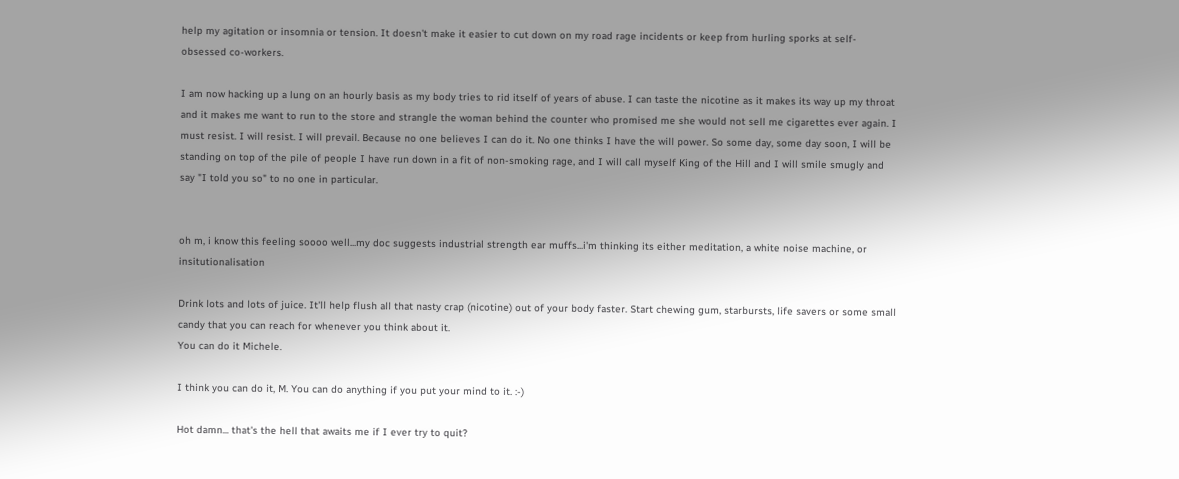help my agitation or insomnia or tension. It doesn't make it easier to cut down on my road rage incidents or keep from hurling sporks at self-obsessed co-workers.

I am now hacking up a lung on an hourly basis as my body tries to rid itself of years of abuse. I can taste the nicotine as it makes its way up my throat and it makes me want to run to the store and strangle the woman behind the counter who promised me she would not sell me cigarettes ever again. I must resist. I will resist. I will prevail. Because no one believes I can do it. No one thinks I have the will power. So some day, some day soon, I will be standing on top of the pile of people I have run down in a fit of non-smoking rage, and I will call myself King of the Hill and I will smile smugly and say "I told you so" to no one in particular.


oh m, i know this feeling soooo well...my doc suggests industrial strength ear muffs...i'm thinking its either meditation, a white noise machine, or insitutionalisation

Drink lots and lots of juice. It'll help flush all that nasty crap (nicotine) out of your body faster. Start chewing gum, starbursts, life savers or some small candy that you can reach for whenever you think about it.
You can do it Michele.

I think you can do it, M. You can do anything if you put your mind to it. :-)

Hot damn... that's the hell that awaits me if I ever try to quit?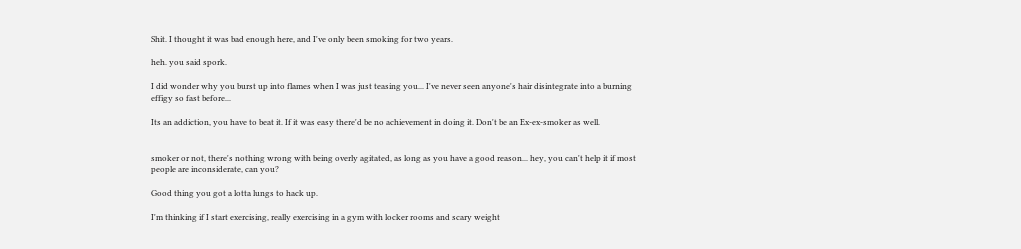Shit. I thought it was bad enough here, and I've only been smoking for two years.

heh. you said spork.

I did wonder why you burst up into flames when I was just teasing you... I've never seen anyone's hair disintegrate into a burning effigy so fast before...

Its an addiction, you have to beat it. If it was easy there'd be no achievement in doing it. Don't be an Ex-ex-smoker as well.


smoker or not, there's nothing wrong with being overly agitated, as long as you have a good reason... hey, you can't help it if most people are inconsiderate, can you?

Good thing you got a lotta lungs to hack up.

I'm thinking if I start exercising, really exercising in a gym with locker rooms and scary weight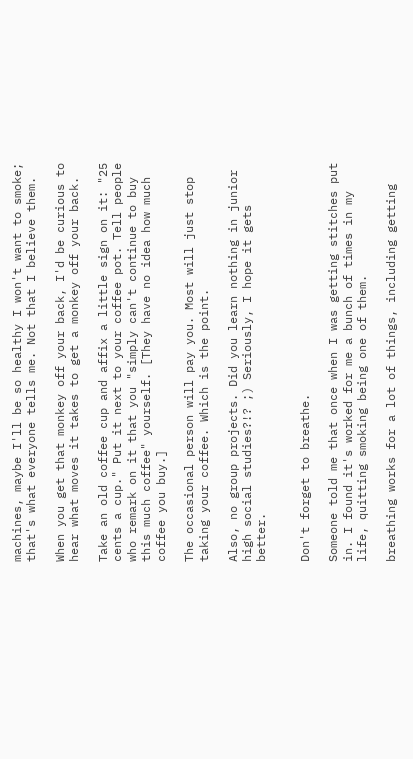machines, maybe I'll be so healthy I won't want to smoke; that's what everyone tells me. Not that I believe them.

When you get that monkey off your back, I'd be curious to hear what moves it takes to get a monkey off your back.

Take an old coffee cup and affix a little sign on it: "25 cents a cup." Put it next to your coffee pot. Tell people who remark on it that you "simply can't continue to buy this much coffee" yourself. [They have no idea how much coffee you buy.]

The occasional person will pay you. Most will just stop taking your coffee. Which is the point.

Also, no group projects. Did you learn nothing in junior high social studies?!? ;) Seriously, I hope it gets better.


Don't forget to breathe.

Someone told me that once when I was getting stitches put in. I found it's worked for me a bunch of times in my life, quitting smoking being one of them.

breathing works for a lot of things, including getting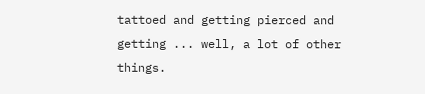tattoed and getting pierced and getting ... well, a lot of other things.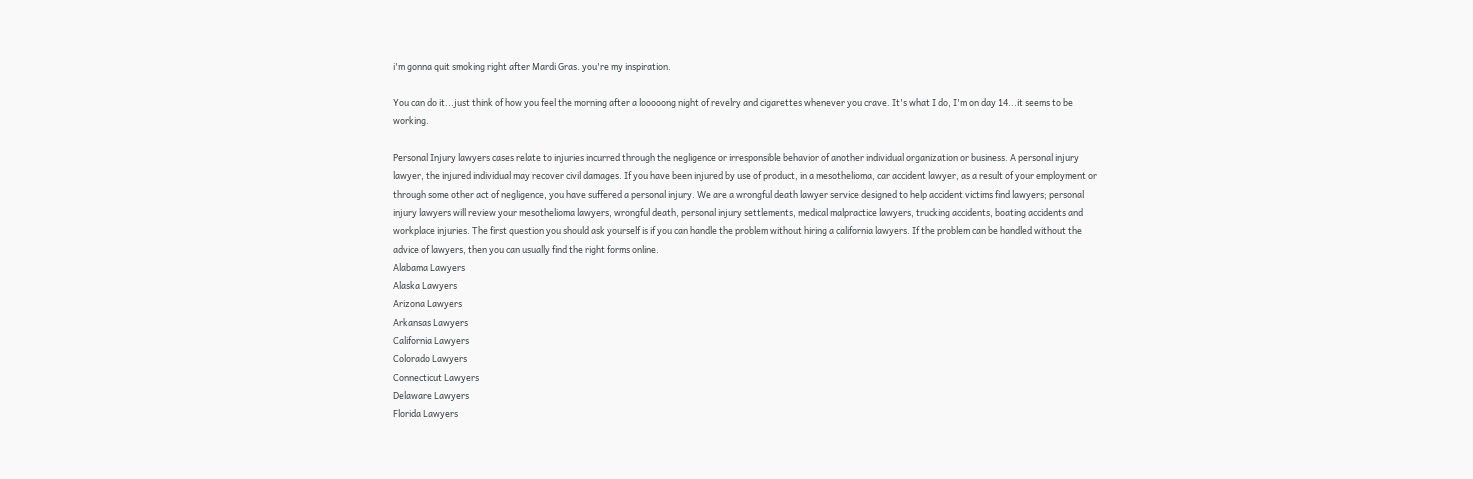i'm gonna quit smoking right after Mardi Gras. you're my inspiration.

You can do it...just think of how you feel the morning after a looooong night of revelry and cigarettes whenever you crave. It's what I do, I'm on day 14...it seems to be working.

Personal Injury lawyers cases relate to injuries incurred through the negligence or irresponsible behavior of another individual organization or business. A personal injury lawyer, the injured individual may recover civil damages. If you have been injured by use of product, in a mesothelioma, car accident lawyer, as a result of your employment or through some other act of negligence, you have suffered a personal injury. We are a wrongful death lawyer service designed to help accident victims find lawyers; personal injury lawyers will review your mesothelioma lawyers, wrongful death, personal injury settlements, medical malpractice lawyers, trucking accidents, boating accidents and workplace injuries. The first question you should ask yourself is if you can handle the problem without hiring a california lawyers. If the problem can be handled without the advice of lawyers, then you can usually find the right forms online.
Alabama Lawyers
Alaska Lawyers
Arizona Lawyers
Arkansas Lawyers
California Lawyers
Colorado Lawyers
Connecticut Lawyers
Delaware Lawyers
Florida Lawyers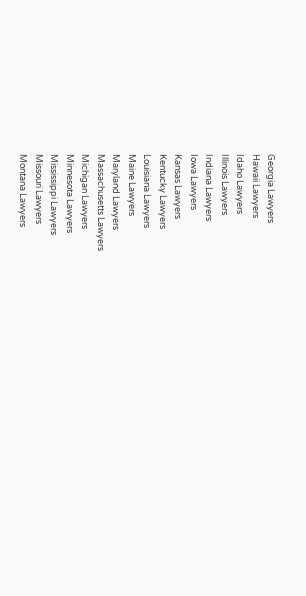Georgia Lawyers
Hawaii Lawyers
Idaho Lawyers
Illinois Lawyers
Indiana Lawyers
Iowa Lawyers
Kansas Lawyers
Kentucky Lawyers
Louisiana Lawyers
Maine Lawyers
Maryland Lawyers
Massachusetts Lawyers
Michigan Lawyers
Minnesota Lawyers
Mississippi Lawyers
Missouri Lawyers
Montana Lawyers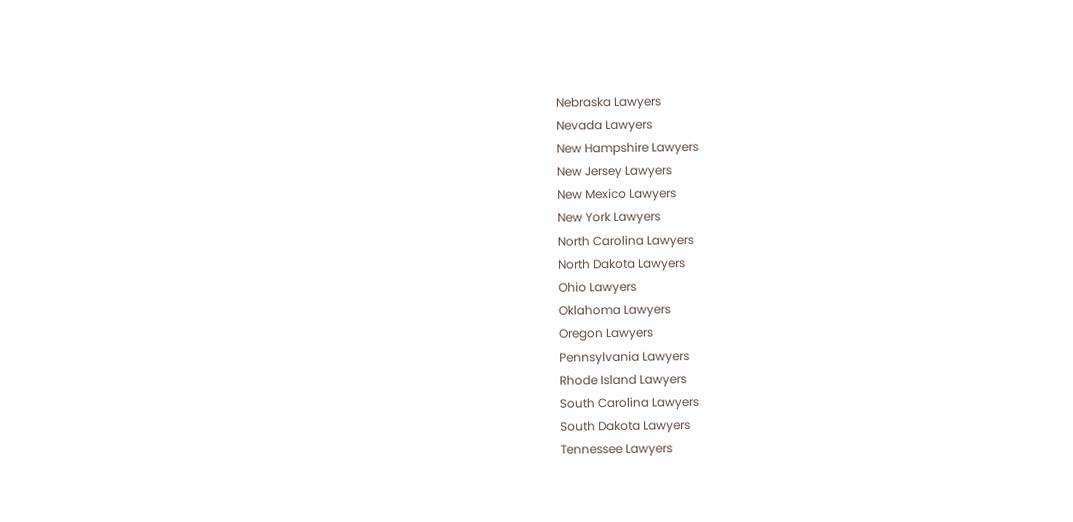Nebraska Lawyers
Nevada Lawyers
New Hampshire Lawyers
New Jersey Lawyers
New Mexico Lawyers
New York Lawyers
North Carolina Lawyers
North Dakota Lawyers
Ohio Lawyers
Oklahoma Lawyers
Oregon Lawyers
Pennsylvania Lawyers
Rhode Island Lawyers
South Carolina Lawyers
South Dakota Lawyers
Tennessee Lawyers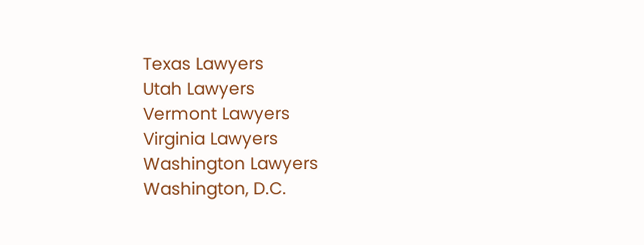Texas Lawyers
Utah Lawyers
Vermont Lawyers
Virginia Lawyers
Washington Lawyers
Washington, D.C.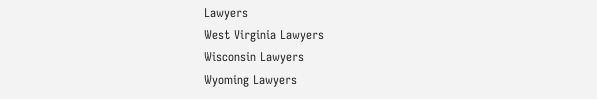Lawyers
West Virginia Lawyers
Wisconsin Lawyers
Wyoming Lawyers